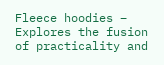Fleece hoodies – Explores the fusion of practicality and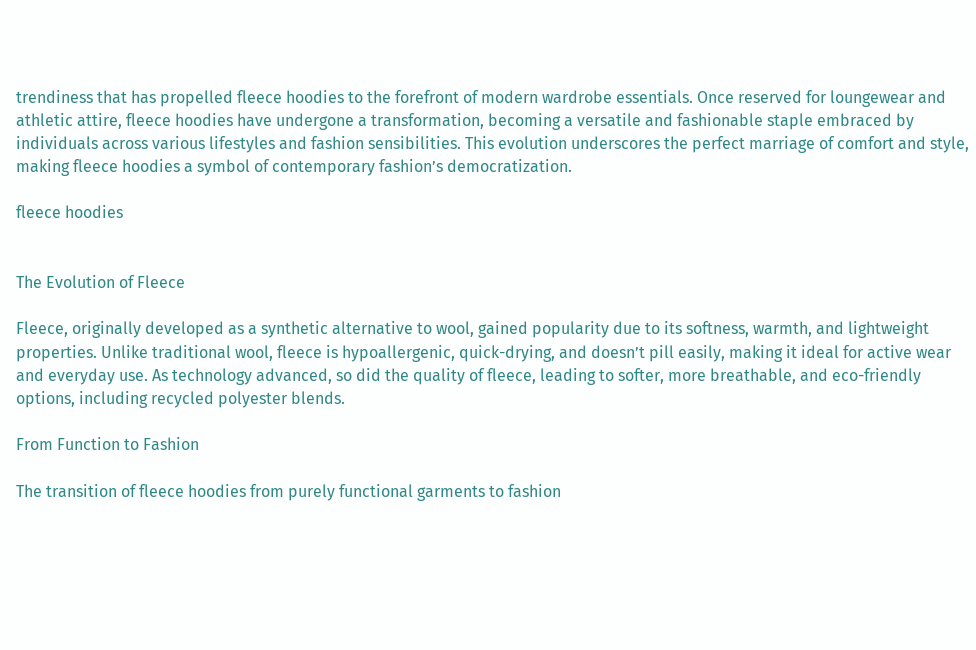trendiness that has propelled fleece hoodies to the forefront of modern wardrobe essentials. Once reserved for loungewear and athletic attire, fleece hoodies have undergone a transformation, becoming a versatile and fashionable staple embraced by individuals across various lifestyles and fashion sensibilities. This evolution underscores the perfect marriage of comfort and style, making fleece hoodies a symbol of contemporary fashion’s democratization.

fleece hoodies


The Evolution of Fleece

Fleece, originally developed as a synthetic alternative to wool, gained popularity due to its softness, warmth, and lightweight properties. Unlike traditional wool, fleece is hypoallergenic, quick-drying, and doesn’t pill easily, making it ideal for active wear and everyday use. As technology advanced, so did the quality of fleece, leading to softer, more breathable, and eco-friendly options, including recycled polyester blends.

From Function to Fashion

The transition of fleece hoodies from purely functional garments to fashion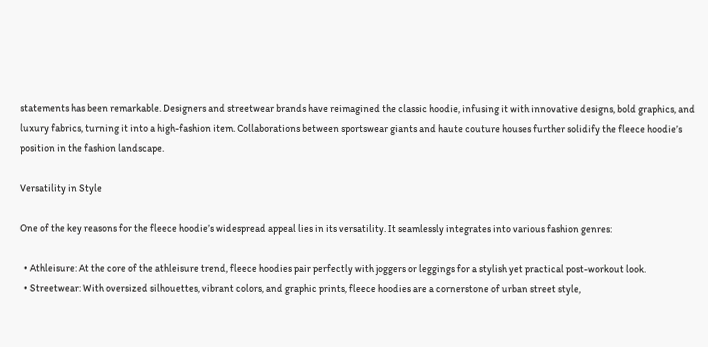statements has been remarkable. Designers and streetwear brands have reimagined the classic hoodie, infusing it with innovative designs, bold graphics, and luxury fabrics, turning it into a high-fashion item. Collaborations between sportswear giants and haute couture houses further solidify the fleece hoodie’s position in the fashion landscape.

Versatility in Style

One of the key reasons for the fleece hoodie’s widespread appeal lies in its versatility. It seamlessly integrates into various fashion genres:

  • Athleisure: At the core of the athleisure trend, fleece hoodies pair perfectly with joggers or leggings for a stylish yet practical post-workout look.
  • Streetwear: With oversized silhouettes, vibrant colors, and graphic prints, fleece hoodies are a cornerstone of urban street style,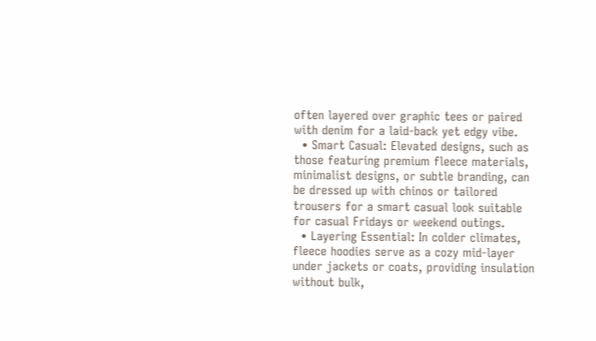often layered over graphic tees or paired with denim for a laid-back yet edgy vibe.
  • Smart Casual: Elevated designs, such as those featuring premium fleece materials, minimalist designs, or subtle branding, can be dressed up with chinos or tailored trousers for a smart casual look suitable for casual Fridays or weekend outings.
  • Layering Essential: In colder climates, fleece hoodies serve as a cozy mid-layer under jackets or coats, providing insulation without bulk,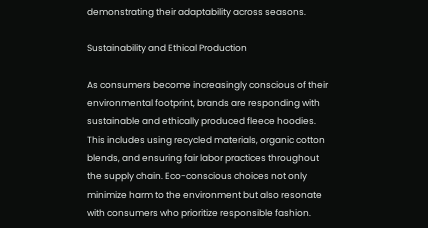demonstrating their adaptability across seasons.

Sustainability and Ethical Production

As consumers become increasingly conscious of their environmental footprint, brands are responding with sustainable and ethically produced fleece hoodies. This includes using recycled materials, organic cotton blends, and ensuring fair labor practices throughout the supply chain. Eco-conscious choices not only minimize harm to the environment but also resonate with consumers who prioritize responsible fashion.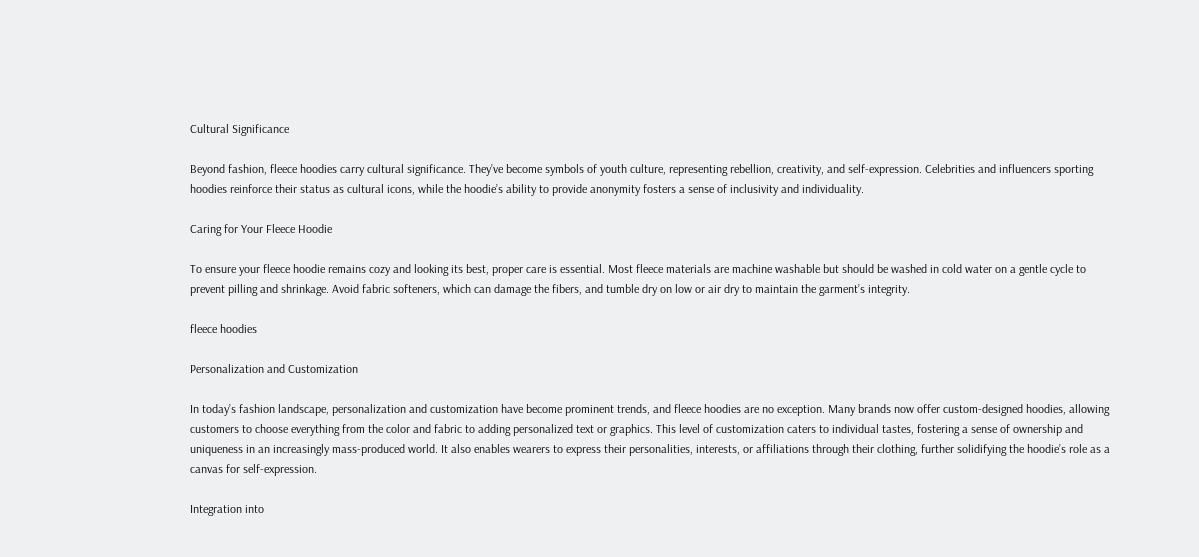Cultural Significance

Beyond fashion, fleece hoodies carry cultural significance. They’ve become symbols of youth culture, representing rebellion, creativity, and self-expression. Celebrities and influencers sporting hoodies reinforce their status as cultural icons, while the hoodie’s ability to provide anonymity fosters a sense of inclusivity and individuality.

Caring for Your Fleece Hoodie

To ensure your fleece hoodie remains cozy and looking its best, proper care is essential. Most fleece materials are machine washable but should be washed in cold water on a gentle cycle to prevent pilling and shrinkage. Avoid fabric softeners, which can damage the fibers, and tumble dry on low or air dry to maintain the garment’s integrity.

fleece hoodies

Personalization and Customization

In today’s fashion landscape, personalization and customization have become prominent trends, and fleece hoodies are no exception. Many brands now offer custom-designed hoodies, allowing customers to choose everything from the color and fabric to adding personalized text or graphics. This level of customization caters to individual tastes, fostering a sense of ownership and uniqueness in an increasingly mass-produced world. It also enables wearers to express their personalities, interests, or affiliations through their clothing, further solidifying the hoodie’s role as a canvas for self-expression.

Integration into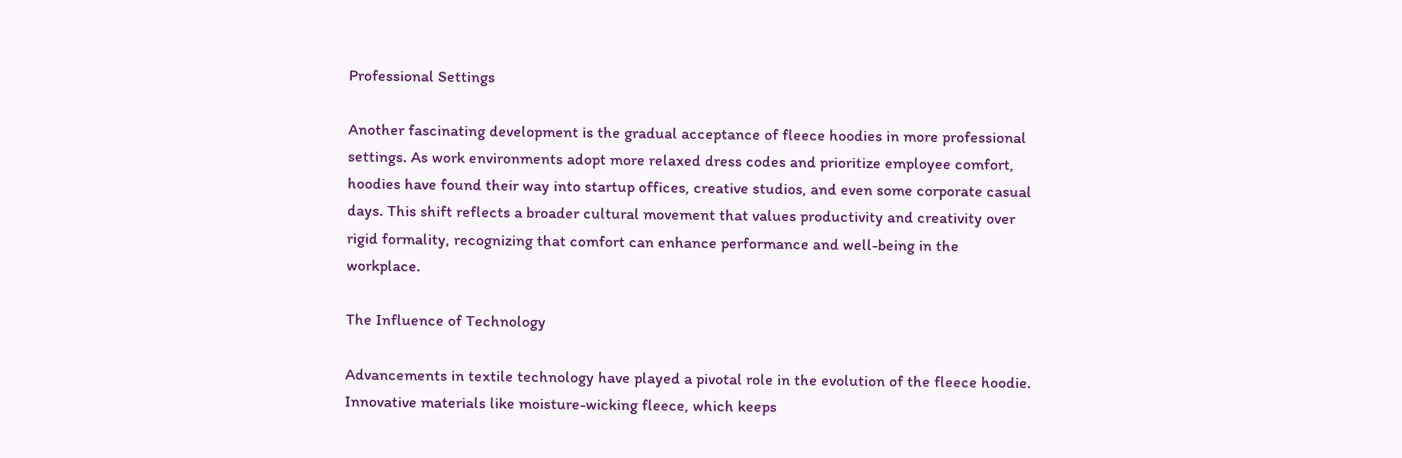Professional Settings

Another fascinating development is the gradual acceptance of fleece hoodies in more professional settings. As work environments adopt more relaxed dress codes and prioritize employee comfort, hoodies have found their way into startup offices, creative studios, and even some corporate casual days. This shift reflects a broader cultural movement that values productivity and creativity over rigid formality, recognizing that comfort can enhance performance and well-being in the workplace.

The Influence of Technology

Advancements in textile technology have played a pivotal role in the evolution of the fleece hoodie. Innovative materials like moisture-wicking fleece, which keeps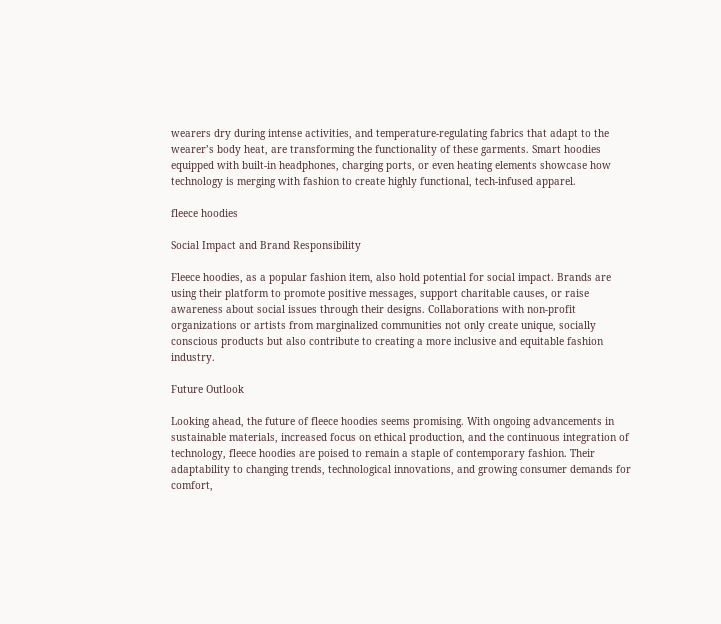wearers dry during intense activities, and temperature-regulating fabrics that adapt to the wearer’s body heat, are transforming the functionality of these garments. Smart hoodies equipped with built-in headphones, charging ports, or even heating elements showcase how technology is merging with fashion to create highly functional, tech-infused apparel.

fleece hoodies

Social Impact and Brand Responsibility

Fleece hoodies, as a popular fashion item, also hold potential for social impact. Brands are using their platform to promote positive messages, support charitable causes, or raise awareness about social issues through their designs. Collaborations with non-profit organizations or artists from marginalized communities not only create unique, socially conscious products but also contribute to creating a more inclusive and equitable fashion industry.

Future Outlook

Looking ahead, the future of fleece hoodies seems promising. With ongoing advancements in sustainable materials, increased focus on ethical production, and the continuous integration of technology, fleece hoodies are poised to remain a staple of contemporary fashion. Their adaptability to changing trends, technological innovations, and growing consumer demands for comfort,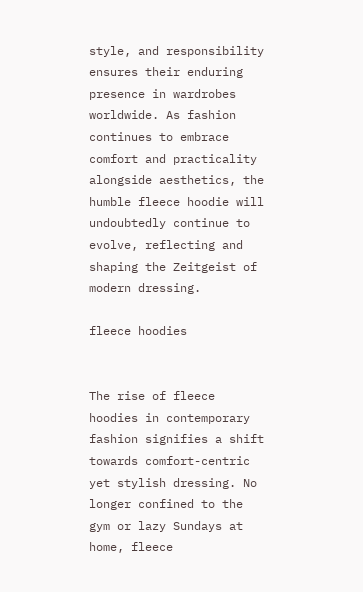style, and responsibility ensures their enduring presence in wardrobes worldwide. As fashion continues to embrace comfort and practicality alongside aesthetics, the humble fleece hoodie will undoubtedly continue to evolve, reflecting and shaping the Zeitgeist of modern dressing.

fleece hoodies


The rise of fleece hoodies in contemporary fashion signifies a shift towards comfort-centric yet stylish dressing. No longer confined to the gym or lazy Sundays at home, fleece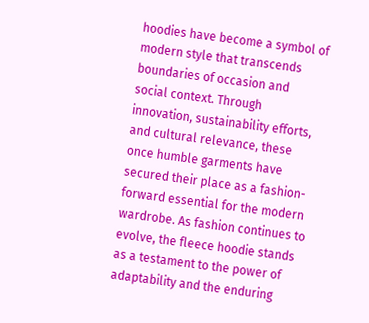hoodies have become a symbol of modern style that transcends boundaries of occasion and social context. Through innovation, sustainability efforts, and cultural relevance, these once humble garments have secured their place as a fashion-forward essential for the modern wardrobe. As fashion continues to evolve, the fleece hoodie stands as a testament to the power of adaptability and the enduring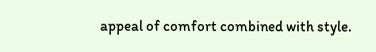appeal of comfort combined with style.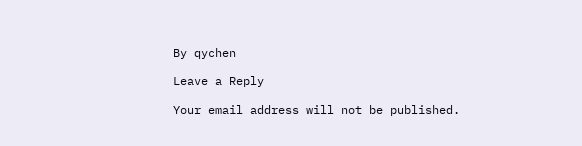By qychen

Leave a Reply

Your email address will not be published.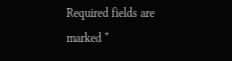Required fields are marked *